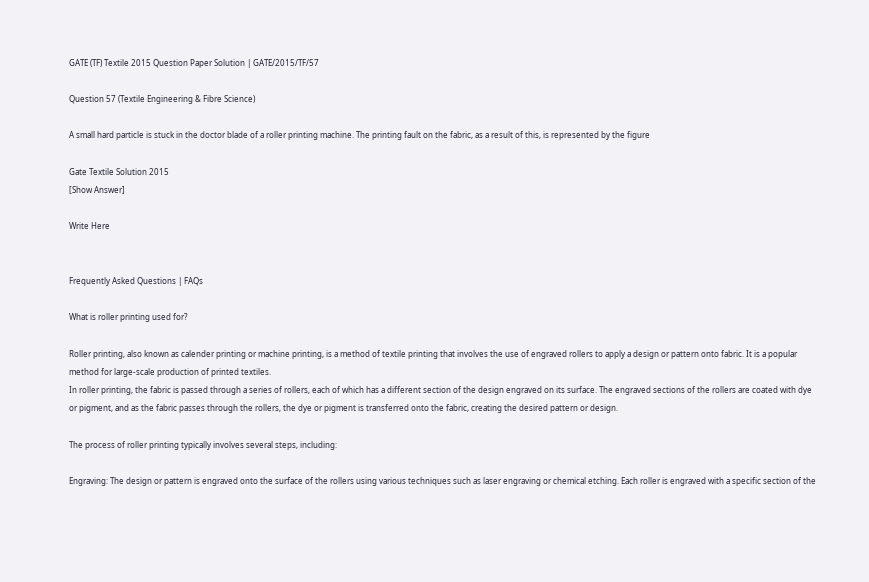GATE (TF) Textile 2015 Question Paper Solution | GATE/2015/TF/57

Question 57 (Textile Engineering & Fibre Science)

A small hard particle is stuck in the doctor blade of a roller printing machine. The printing fault on the fabric, as a result of this, is represented by the figure

Gate Textile Solution 2015
[Show Answer]

Write Here


Frequently Asked Questions | FAQs

What is roller printing used for?

Roller printing, also known as calender printing or machine printing, is a method of textile printing that involves the use of engraved rollers to apply a design or pattern onto fabric. It is a popular method for large-scale production of printed textiles.
In roller printing, the fabric is passed through a series of rollers, each of which has a different section of the design engraved on its surface. The engraved sections of the rollers are coated with dye or pigment, and as the fabric passes through the rollers, the dye or pigment is transferred onto the fabric, creating the desired pattern or design.

The process of roller printing typically involves several steps, including:

Engraving: The design or pattern is engraved onto the surface of the rollers using various techniques such as laser engraving or chemical etching. Each roller is engraved with a specific section of the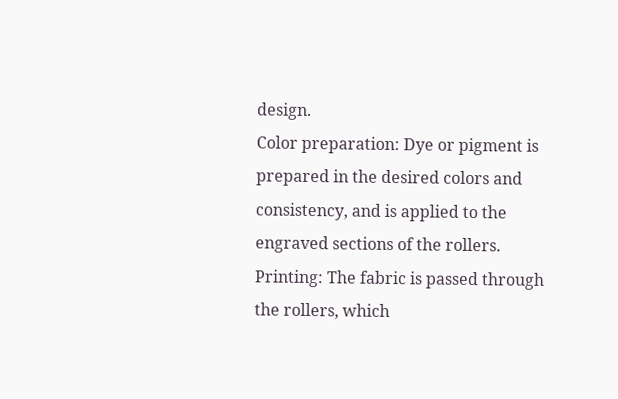design.
Color preparation: Dye or pigment is prepared in the desired colors and consistency, and is applied to the engraved sections of the rollers.
Printing: The fabric is passed through the rollers, which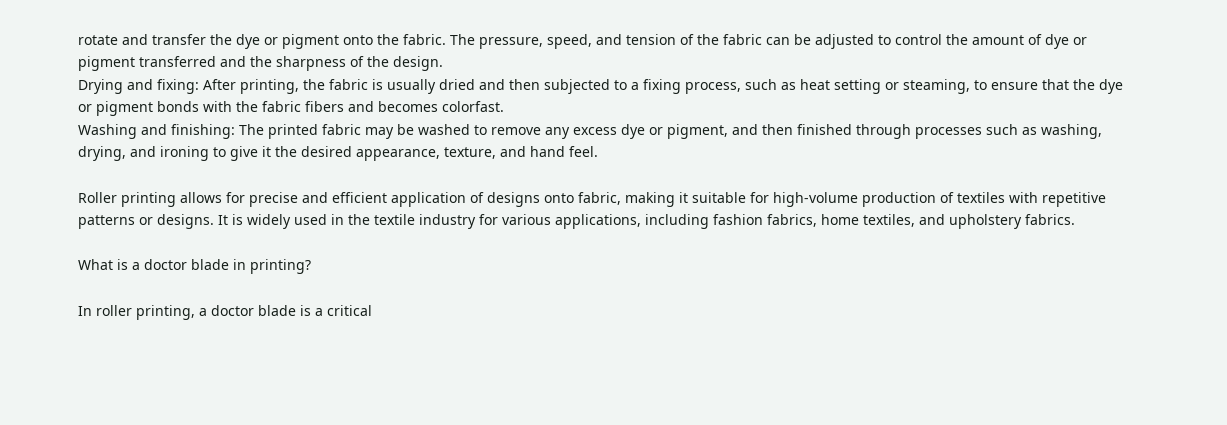rotate and transfer the dye or pigment onto the fabric. The pressure, speed, and tension of the fabric can be adjusted to control the amount of dye or pigment transferred and the sharpness of the design.
Drying and fixing: After printing, the fabric is usually dried and then subjected to a fixing process, such as heat setting or steaming, to ensure that the dye or pigment bonds with the fabric fibers and becomes colorfast.
Washing and finishing: The printed fabric may be washed to remove any excess dye or pigment, and then finished through processes such as washing, drying, and ironing to give it the desired appearance, texture, and hand feel.

Roller printing allows for precise and efficient application of designs onto fabric, making it suitable for high-volume production of textiles with repetitive patterns or designs. It is widely used in the textile industry for various applications, including fashion fabrics, home textiles, and upholstery fabrics.

What is a doctor blade in printing?

In roller printing, a doctor blade is a critical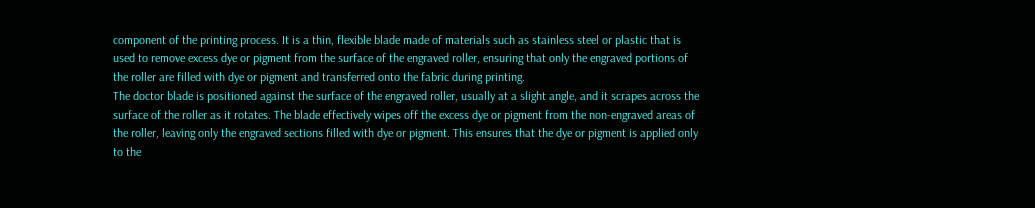component of the printing process. It is a thin, flexible blade made of materials such as stainless steel or plastic that is used to remove excess dye or pigment from the surface of the engraved roller, ensuring that only the engraved portions of the roller are filled with dye or pigment and transferred onto the fabric during printing.
The doctor blade is positioned against the surface of the engraved roller, usually at a slight angle, and it scrapes across the surface of the roller as it rotates. The blade effectively wipes off the excess dye or pigment from the non-engraved areas of the roller, leaving only the engraved sections filled with dye or pigment. This ensures that the dye or pigment is applied only to the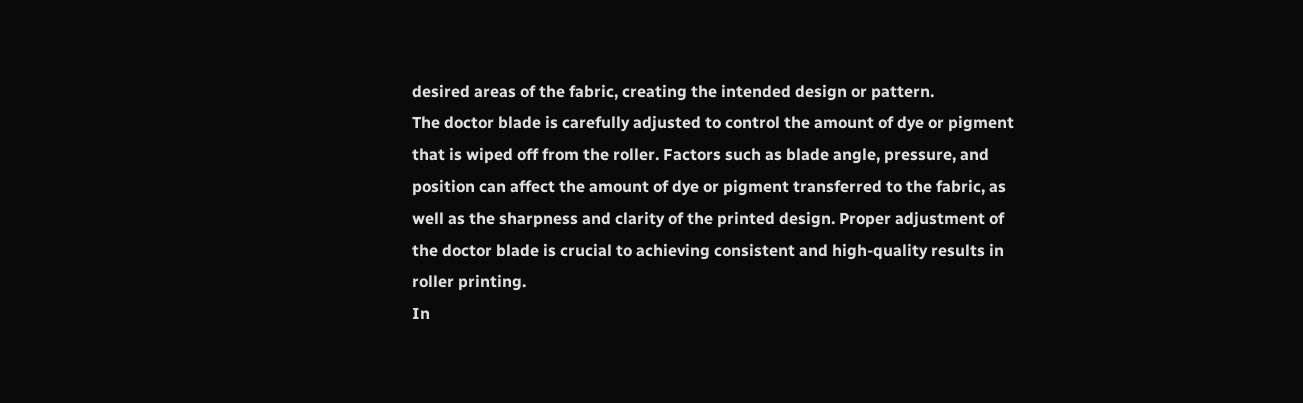desired areas of the fabric, creating the intended design or pattern.
The doctor blade is carefully adjusted to control the amount of dye or pigment that is wiped off from the roller. Factors such as blade angle, pressure, and position can affect the amount of dye or pigment transferred to the fabric, as well as the sharpness and clarity of the printed design. Proper adjustment of the doctor blade is crucial to achieving consistent and high-quality results in roller printing.
In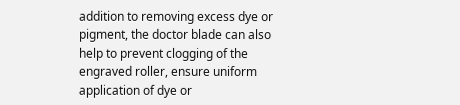addition to removing excess dye or pigment, the doctor blade can also help to prevent clogging of the engraved roller, ensure uniform application of dye or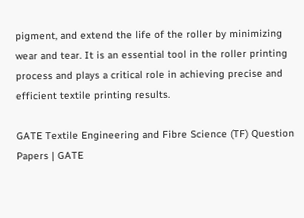pigment, and extend the life of the roller by minimizing wear and tear. It is an essential tool in the roller printing process and plays a critical role in achieving precise and efficient textile printing results.

GATE Textile Engineering and Fibre Science (TF) Question Papers | GATE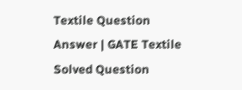Textile Question Answer | GATE Textile Solved Question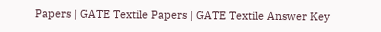Papers | GATE Textile Papers | GATE Textile Answer Key